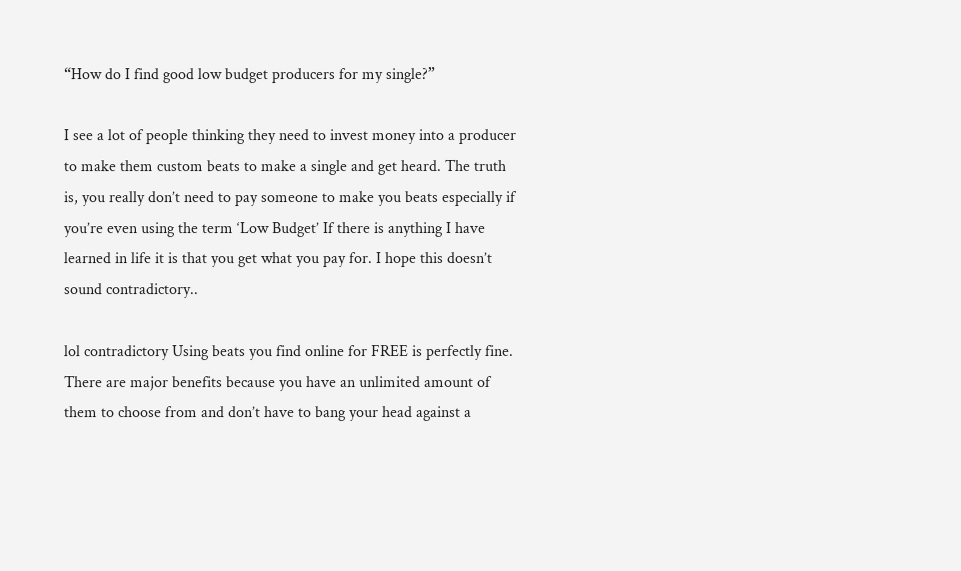“How do I find good low budget producers for my single?”

I see a lot of people thinking they need to invest money into a producer to make them custom beats to make a single and get heard. The truth is, you really don’t need to pay someone to make you beats especially if you’re even using the term ‘Low Budget’ If there is anything I have learned in life it is that you get what you pay for. I hope this doesn’t sound contradictory..

lol contradictory Using beats you find online for FREE is perfectly fine. There are major benefits because you have an unlimited amount of them to choose from and don’t have to bang your head against a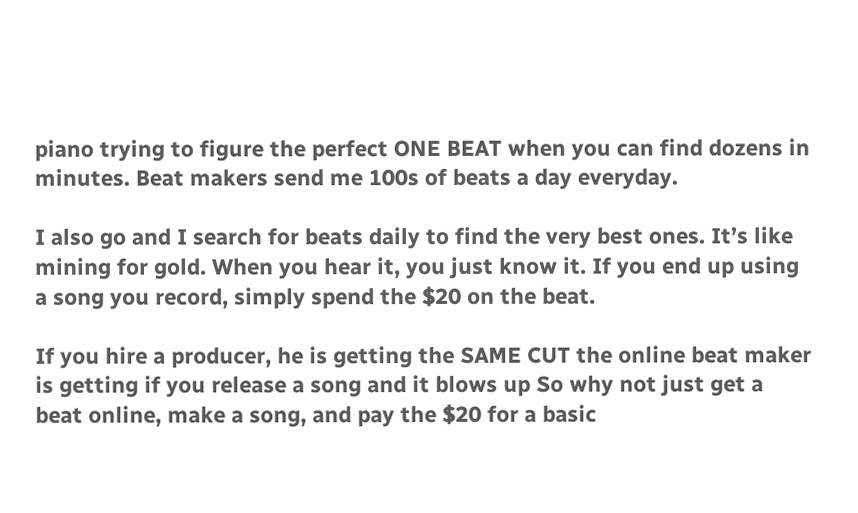piano trying to figure the perfect ONE BEAT when you can find dozens in minutes. Beat makers send me 100s of beats a day everyday.

I also go and I search for beats daily to find the very best ones. It’s like mining for gold. When you hear it, you just know it. If you end up using a song you record, simply spend the $20 on the beat.

If you hire a producer, he is getting the SAME CUT the online beat maker is getting if you release a song and it blows up So why not just get a beat online, make a song, and pay the $20 for a basic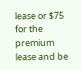lease or $75 for the premium lease and be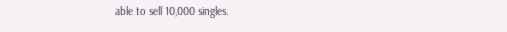able to sell 10,000 singles.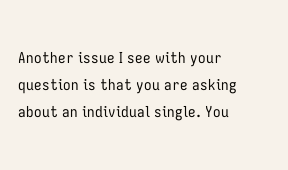Another issue I see with your question is that you are asking about an individual single. You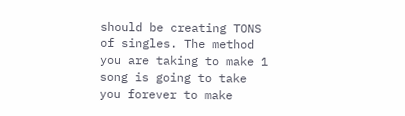should be creating TONS of singles. The method you are taking to make 1 song is going to take you forever to make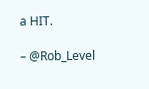a HIT.

– @Rob_Level